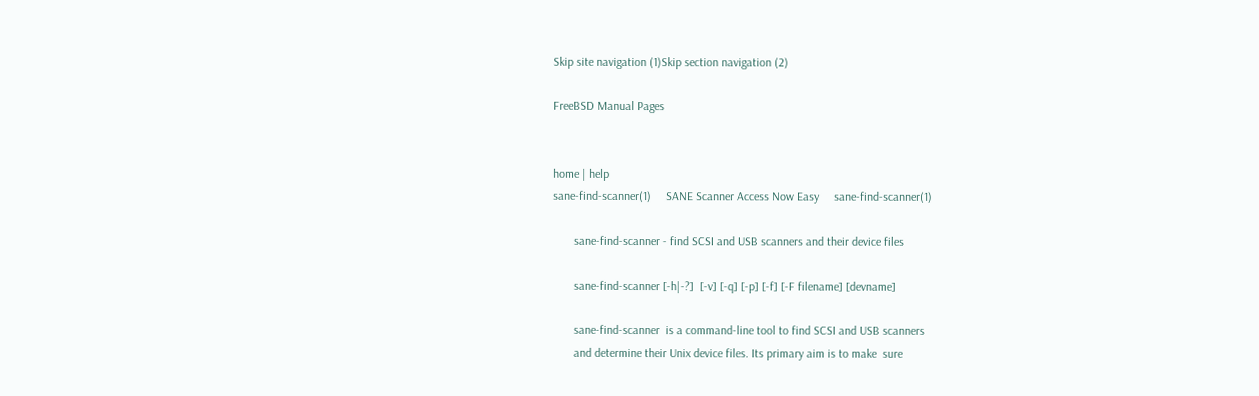Skip site navigation (1)Skip section navigation (2)

FreeBSD Manual Pages


home | help
sane-find-scanner(1)     SANE Scanner Access Now Easy     sane-find-scanner(1)

       sane-find-scanner - find SCSI and USB scanners and their device files

       sane-find-scanner [-h|-?]  [-v] [-q] [-p] [-f] [-F filename] [devname]

       sane-find-scanner  is a command-line tool to find SCSI and USB scanners
       and determine their Unix device files. Its primary aim is to make  sure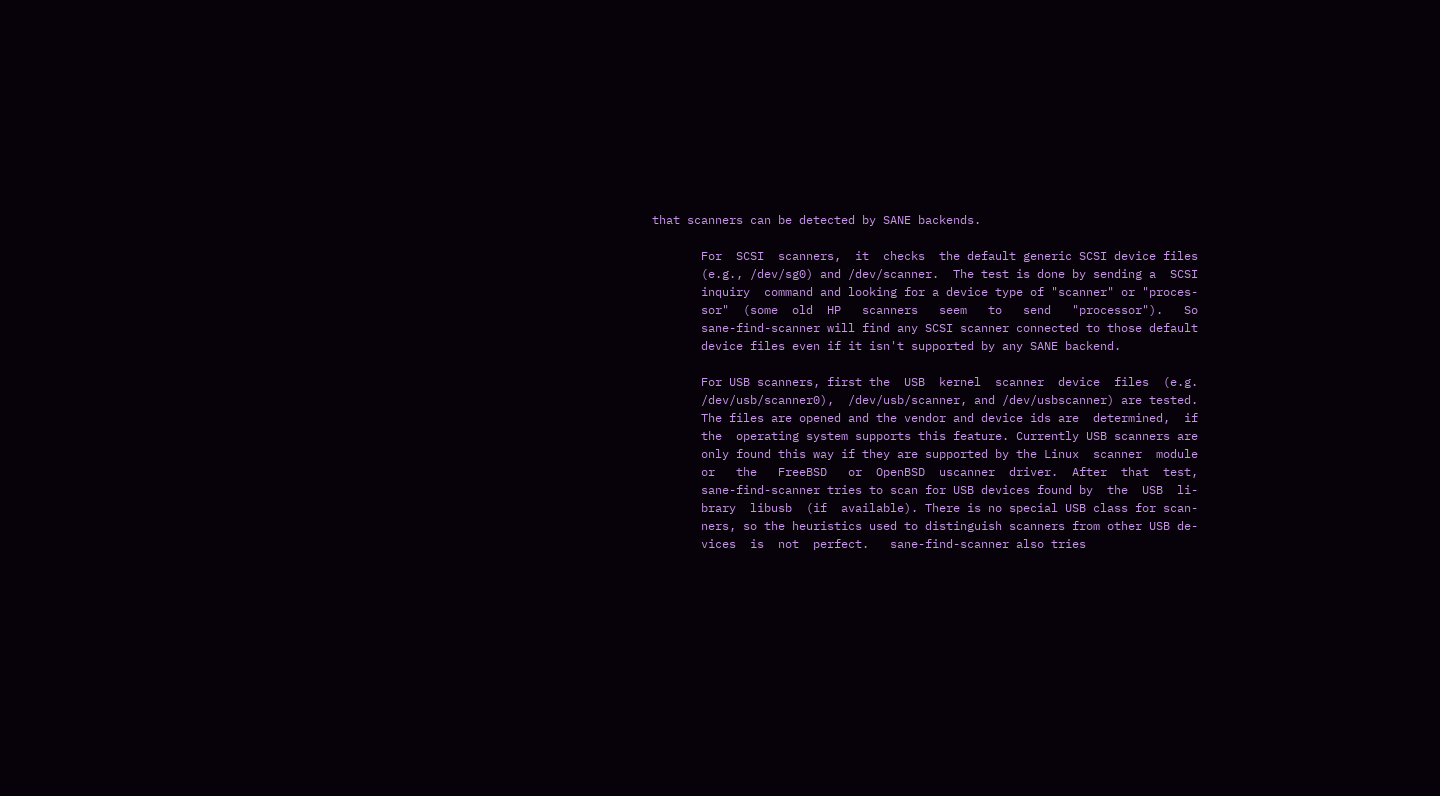that scanners can be detected by SANE backends.

       For  SCSI  scanners,  it  checks  the default generic SCSI device files
       (e.g., /dev/sg0) and /dev/scanner.  The test is done by sending a  SCSI
       inquiry  command and looking for a device type of "scanner" or "proces-
       sor"  (some  old  HP   scanners   seem   to   send   "processor").   So
       sane-find-scanner will find any SCSI scanner connected to those default
       device files even if it isn't supported by any SANE backend.

       For USB scanners, first the  USB  kernel  scanner  device  files  (e.g.
       /dev/usb/scanner0),  /dev/usb/scanner, and /dev/usbscanner) are tested.
       The files are opened and the vendor and device ids are  determined,  if
       the  operating system supports this feature. Currently USB scanners are
       only found this way if they are supported by the Linux  scanner  module
       or   the   FreeBSD   or  OpenBSD  uscanner  driver.  After  that  test,
       sane-find-scanner tries to scan for USB devices found by  the  USB  li-
       brary  libusb  (if  available). There is no special USB class for scan-
       ners, so the heuristics used to distinguish scanners from other USB de-
       vices  is  not  perfect.   sane-find-scanner also tries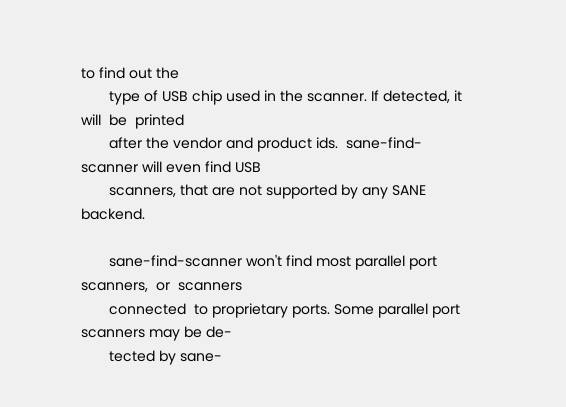to find out the
       type of USB chip used in the scanner. If detected, it will  be  printed
       after the vendor and product ids.  sane-find-scanner will even find USB
       scanners, that are not supported by any SANE backend.

       sane-find-scanner won't find most parallel port scanners,  or  scanners
       connected  to proprietary ports. Some parallel port scanners may be de-
       tected by sane-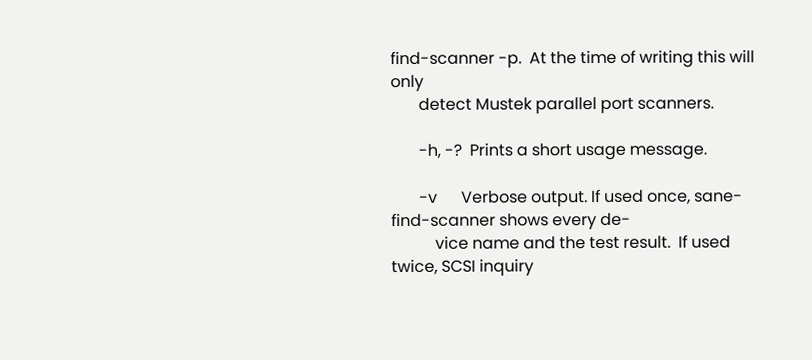find-scanner -p.  At the time of writing this will  only
       detect Mustek parallel port scanners.

       -h, -?  Prints a short usage message.

       -v      Verbose output. If used once, sane-find-scanner shows every de-
           vice name and the test result.  If used twice, SCSI inquiry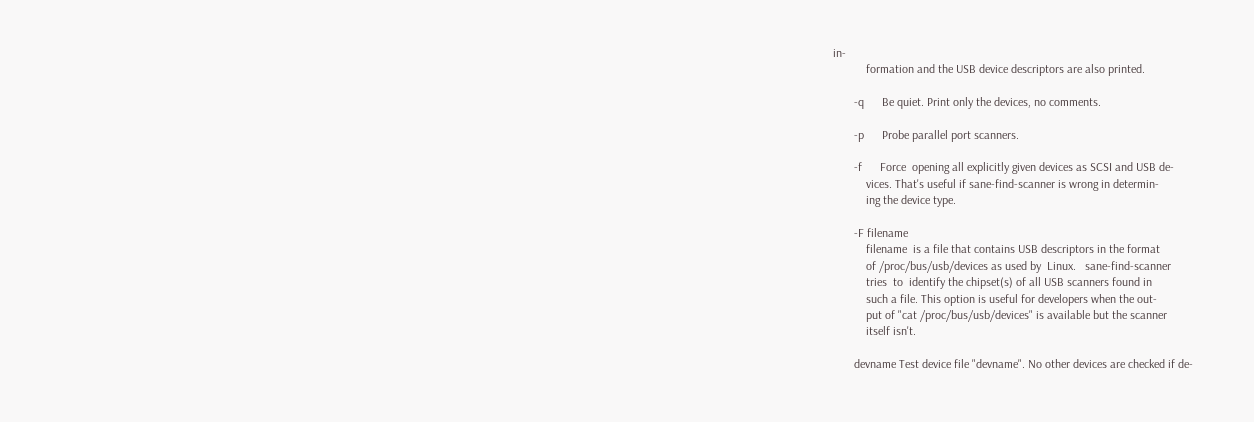in-
           formation and the USB device descriptors are also printed.

       -q      Be quiet. Print only the devices, no comments.

       -p      Probe parallel port scanners.

       -f      Force  opening all explicitly given devices as SCSI and USB de-
           vices. That's useful if sane-find-scanner is wrong in determin-
           ing the device type.

       -F filename
           filename  is a file that contains USB descriptors in the format
           of /proc/bus/usb/devices as used by  Linux.   sane-find-scanner
           tries  to  identify the chipset(s) of all USB scanners found in
           such a file. This option is useful for developers when the out-
           put of "cat /proc/bus/usb/devices" is available but the scanner
           itself isn't.

       devname Test device file "devname". No other devices are checked if de-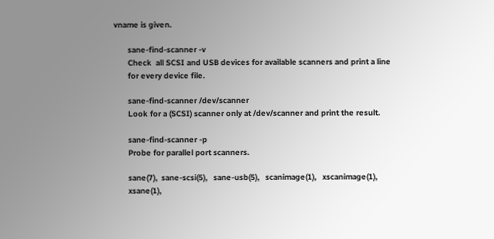vname is given.

       sane-find-scanner -v
       Check  all SCSI and USB devices for available scanners and print a line
       for every device file.

       sane-find-scanner /dev/scanner
       Look for a (SCSI) scanner only at /dev/scanner and print the result.

       sane-find-scanner -p
       Probe for parallel port scanners.

       sane(7),  sane-scsi(5),   sane-usb(5),   scanimage(1),   xscanimage(1),
       xsane(1),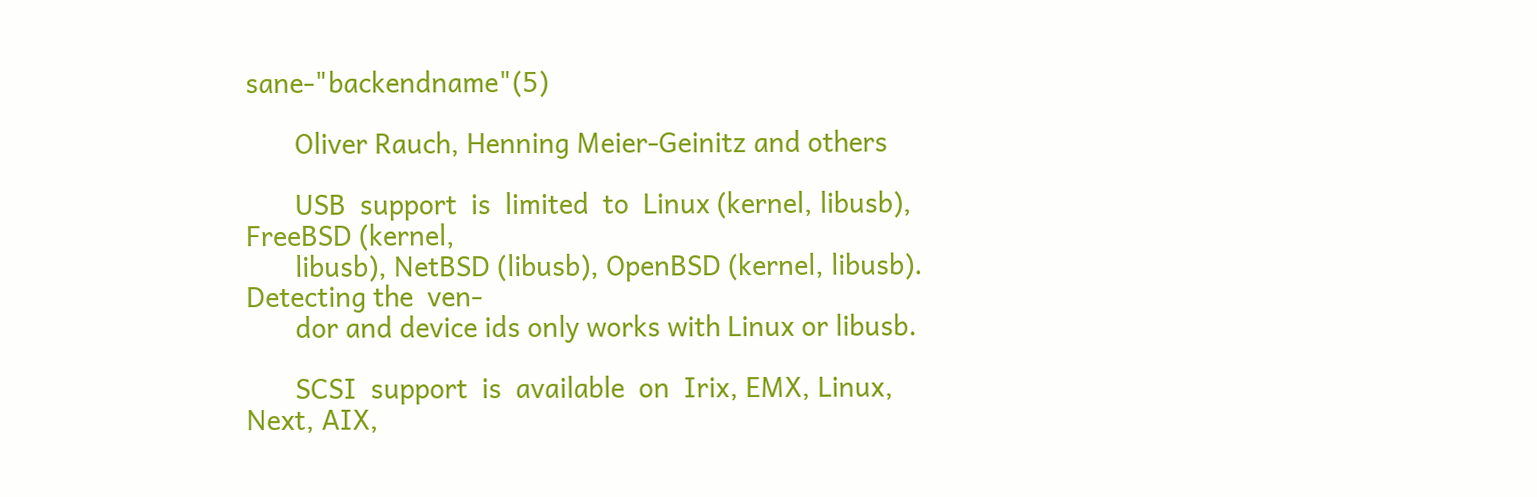sane-"backendname"(5)

       Oliver Rauch, Henning Meier-Geinitz and others

       USB  support  is  limited  to  Linux (kernel, libusb), FreeBSD (kernel,
       libusb), NetBSD (libusb), OpenBSD (kernel, libusb). Detecting the  ven-
       dor and device ids only works with Linux or libusb.

       SCSI  support  is  available  on  Irix, EMX, Linux, Next, AIX,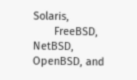Solaris,
       FreeBSD, NetBSD, OpenBSD, and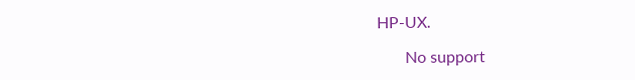HP-UX.

       No support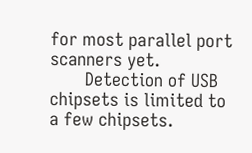for most parallel port scanners yet.
       Detection of USB chipsets is limited to a few chipsets.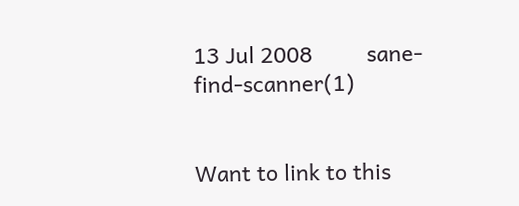13 Jul 2008         sane-find-scanner(1)


Want to link to this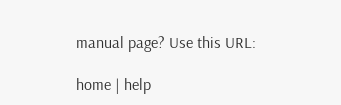manual page? Use this URL:

home | help